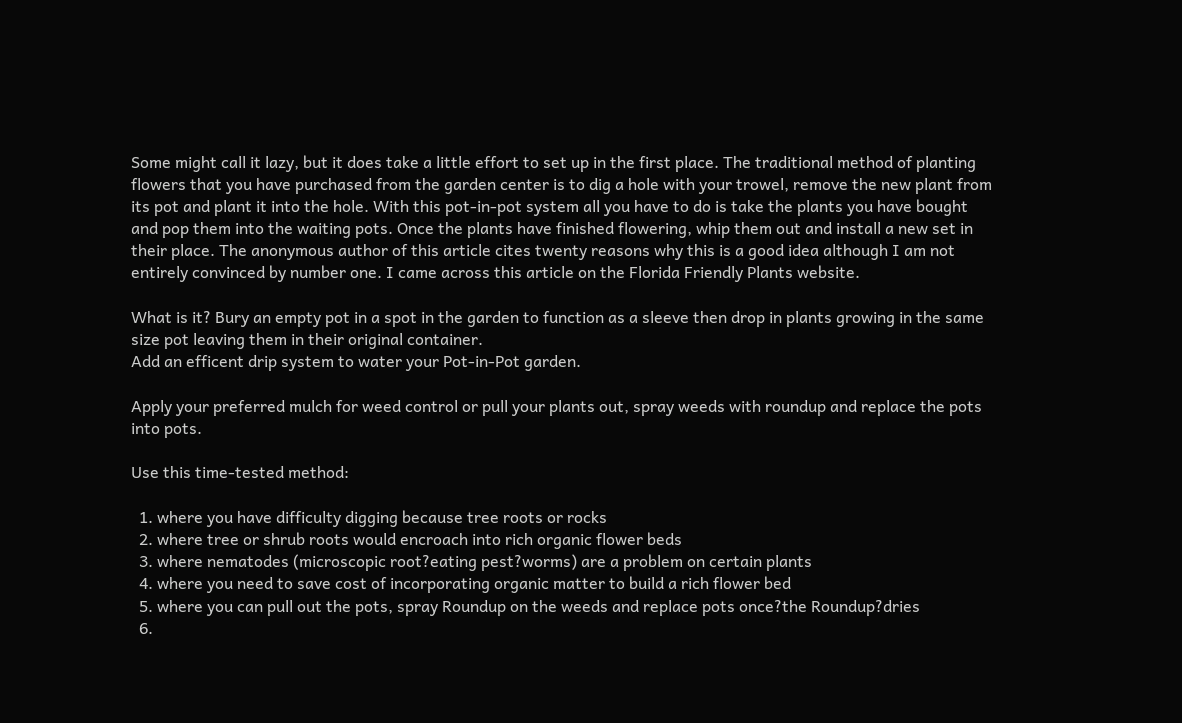Some might call it lazy, but it does take a little effort to set up in the first place. The traditional method of planting flowers that you have purchased from the garden center is to dig a hole with your trowel, remove the new plant from its pot and plant it into the hole. With this pot-in-pot system all you have to do is take the plants you have bought and pop them into the waiting pots. Once the plants have finished flowering, whip them out and install a new set in their place. The anonymous author of this article cites twenty reasons why this is a good idea although I am not entirely convinced by number one. I came across this article on the Florida Friendly Plants website.

What is it? Bury an empty pot in a spot in the garden to function as a sleeve then drop in plants growing in the same size pot leaving them in their original container.
Add an efficent drip system to water your Pot-in-Pot garden.

Apply your preferred mulch for weed control or pull your plants out, spray weeds with roundup and replace the pots into pots.

Use this time-tested method:

  1. where you have difficulty digging because tree roots or rocks
  2. where tree or shrub roots would encroach into rich organic flower beds
  3. where nematodes (microscopic root?eating pest?worms) are a problem on certain plants
  4. where you need to save cost of incorporating organic matter to build a rich flower bed
  5. where you can pull out the pots, spray Roundup on the weeds and replace pots once?the Roundup?dries
  6.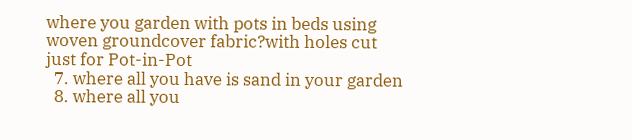where you garden with pots in beds using woven groundcover fabric?with holes cut just for Pot-in-Pot
  7. where all you have is sand in your garden
  8. where all you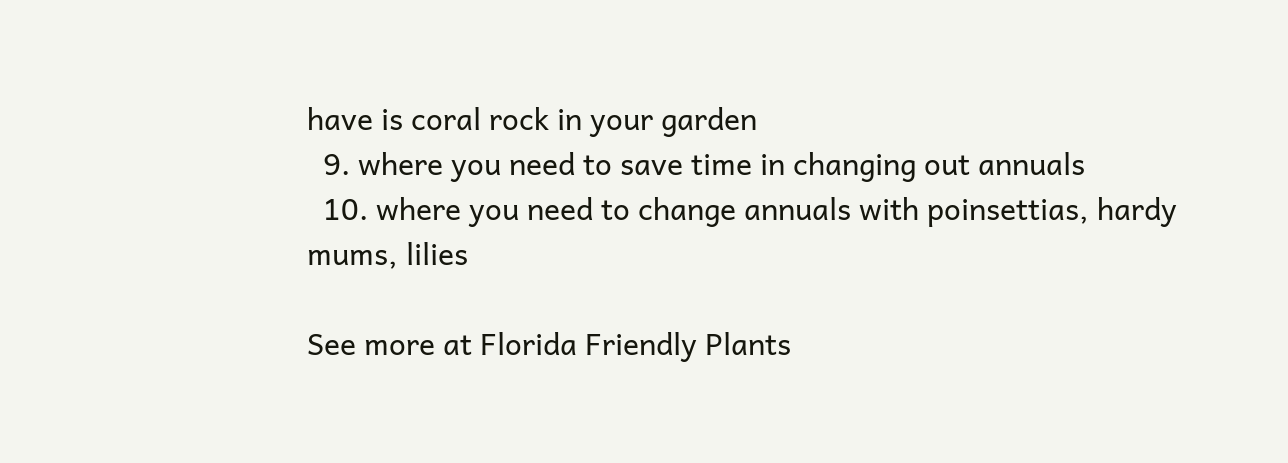have is coral rock in your garden
  9. where you need to save time in changing out annuals
  10. where you need to change annuals with poinsettias, hardy mums, lilies

See more at Florida Friendly Plants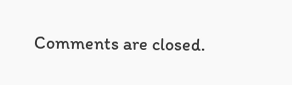Comments are closed.